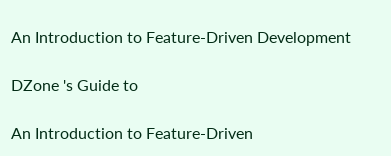An Introduction to Feature-Driven Development

DZone 's Guide to

An Introduction to Feature-Driven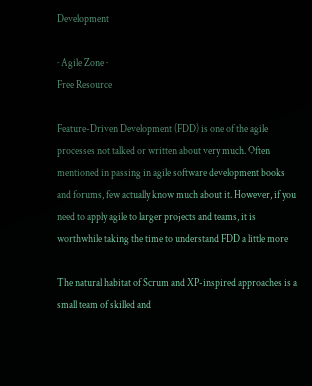Development

· Agile Zone ·
Free Resource

Feature-Driven Development (FDD) is one of the agile processes not talked or written about very much. Often mentioned in passing in agile software development books and forums, few actually know much about it. However, if you need to apply agile to larger projects and teams, it is worthwhile taking the time to understand FDD a little more

The natural habitat of Scrum and XP-inspired approaches is a small team of skilled and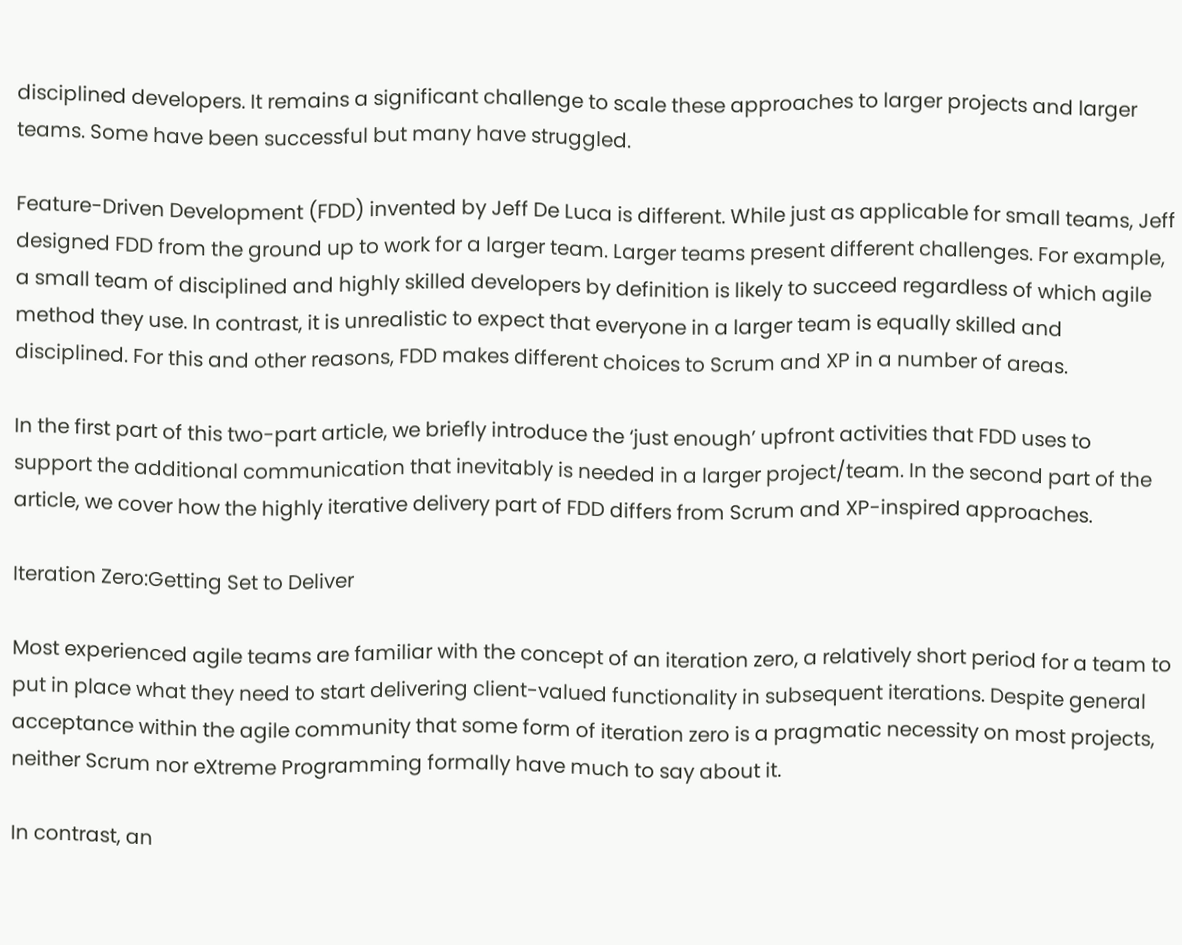disciplined developers. It remains a significant challenge to scale these approaches to larger projects and larger teams. Some have been successful but many have struggled.

Feature-Driven Development (FDD) invented by Jeff De Luca is different. While just as applicable for small teams, Jeff designed FDD from the ground up to work for a larger team. Larger teams present different challenges. For example, a small team of disciplined and highly skilled developers by definition is likely to succeed regardless of which agile method they use. In contrast, it is unrealistic to expect that everyone in a larger team is equally skilled and disciplined. For this and other reasons, FDD makes different choices to Scrum and XP in a number of areas.

In the first part of this two-part article, we briefly introduce the ‘just enough’ upfront activities that FDD uses to support the additional communication that inevitably is needed in a larger project/team. In the second part of the article, we cover how the highly iterative delivery part of FDD differs from Scrum and XP-inspired approaches.

Iteration Zero:Getting Set to Deliver

Most experienced agile teams are familiar with the concept of an iteration zero, a relatively short period for a team to put in place what they need to start delivering client-valued functionality in subsequent iterations. Despite general acceptance within the agile community that some form of iteration zero is a pragmatic necessity on most projects, neither Scrum nor eXtreme Programming formally have much to say about it.

In contrast, an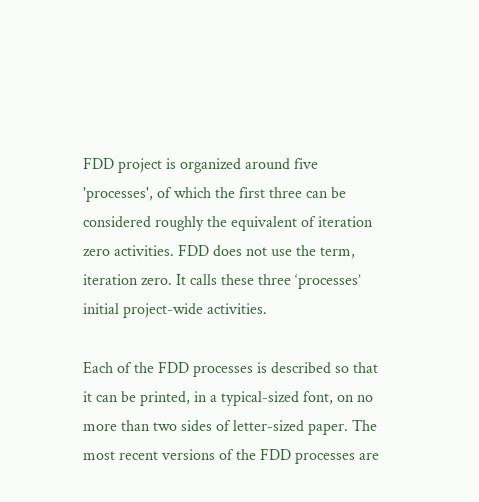FDD project is organized around five 'processes', of which the first three can be considered roughly the equivalent of iteration zero activities. FDD does not use the term, iteration zero. It calls these three ‘processes’ initial project-wide activities.

Each of the FDD processes is described so that it can be printed, in a typical-sized font, on no more than two sides of letter-sized paper. The most recent versions of the FDD processes are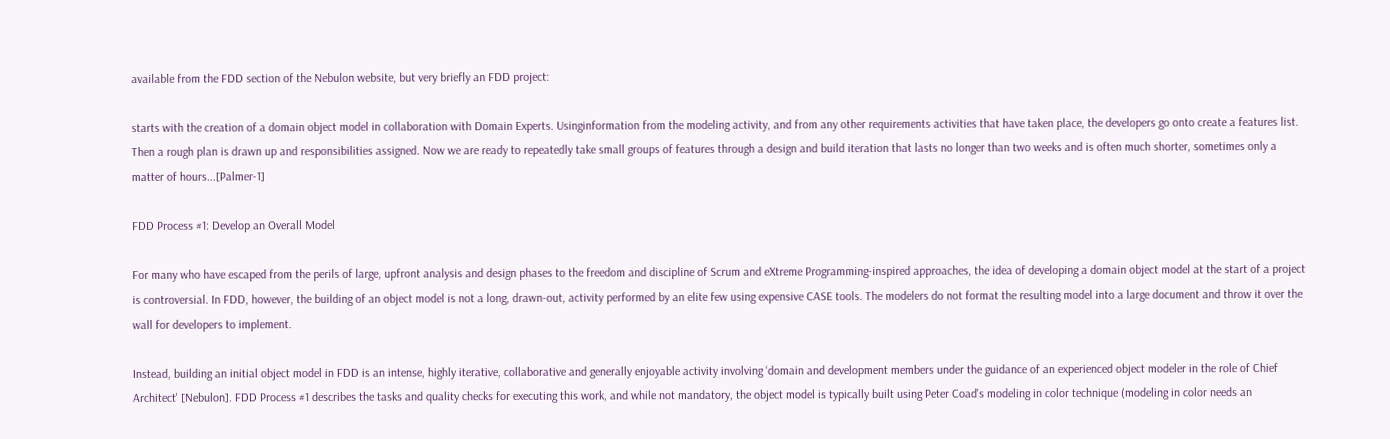available from the FDD section of the Nebulon website, but very briefly an FDD project:

starts with the creation of a domain object model in collaboration with Domain Experts. Usinginformation from the modeling activity, and from any other requirements activities that have taken place, the developers go onto create a features list. Then a rough plan is drawn up and responsibilities assigned. Now we are ready to repeatedly take small groups of features through a design and build iteration that lasts no longer than two weeks and is often much shorter, sometimes only a matter of hours...[Palmer-1]

FDD Process #1: Develop an Overall Model

For many who have escaped from the perils of large, upfront analysis and design phases to the freedom and discipline of Scrum and eXtreme Programming-inspired approaches, the idea of developing a domain object model at the start of a project is controversial. In FDD, however, the building of an object model is not a long, drawn-out, activity performed by an elite few using expensive CASE tools. The modelers do not format the resulting model into a large document and throw it over the wall for developers to implement.

Instead, building an initial object model in FDD is an intense, highly iterative, collaborative and generally enjoyable activity involving ‘domain and development members under the guidance of an experienced object modeler in the role of Chief Architect' [Nebulon]. FDD Process #1 describes the tasks and quality checks for executing this work, and while not mandatory, the object model is typically built using Peter Coad's modeling in color technique (modeling in color needs an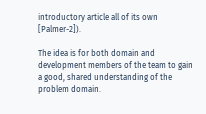introductory article all of its own [Palmer-2]).

The idea is for both domain and development members of the team to gain a good, shared understanding of the problem domain.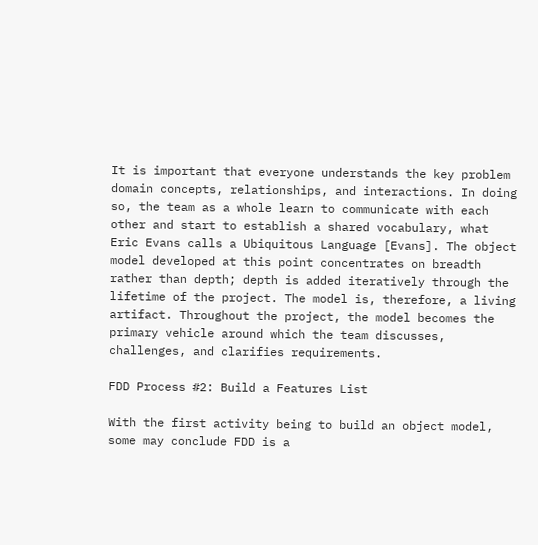It is important that everyone understands the key problem domain concepts, relationships, and interactions. In doing so, the team as a whole learn to communicate with each other and start to establish a shared vocabulary, what Eric Evans calls a Ubiquitous Language [Evans]. The object model developed at this point concentrates on breadth rather than depth; depth is added iteratively through the lifetime of the project. The model is, therefore, a living artifact. Throughout the project, the model becomes the primary vehicle around which the team discusses, challenges, and clarifies requirements.

FDD Process #2: Build a Features List

With the first activity being to build an object model, some may conclude FDD is a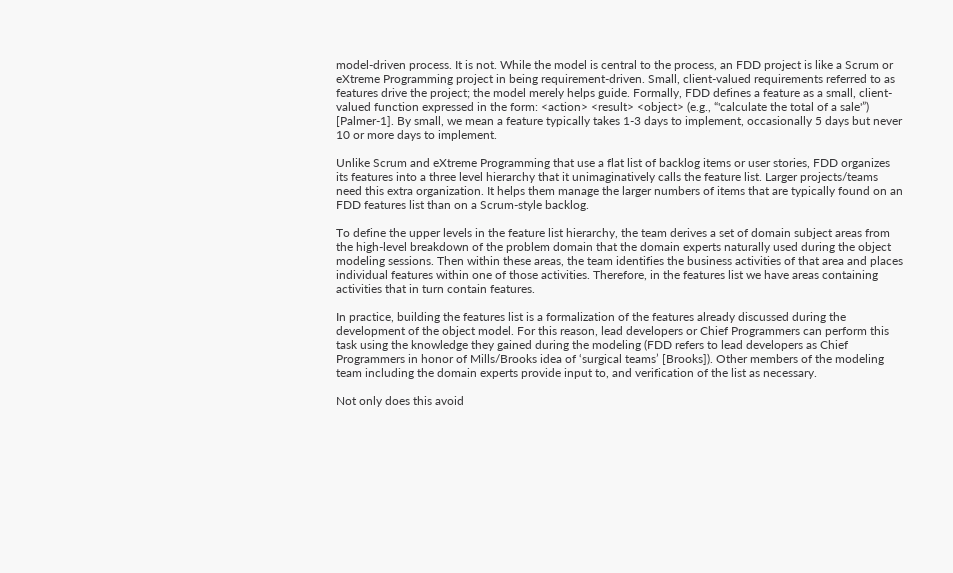model-driven process. It is not. While the model is central to the process, an FDD project is like a Scrum or eXtreme Programming project in being requirement-driven. Small, client-valued requirements referred to as features drive the project; the model merely helps guide. Formally, FDD defines a feature as a small, client-valued function expressed in the form: <action> <result> <object> (e.g., “'calculate the total of a sale'”) [Palmer-1]. By small, we mean a feature typically takes 1-3 days to implement, occasionally 5 days but never 10 or more days to implement.

Unlike Scrum and eXtreme Programming that use a flat list of backlog items or user stories, FDD organizes its features into a three level hierarchy that it unimaginatively calls the feature list. Larger projects/teams need this extra organization. It helps them manage the larger numbers of items that are typically found on an FDD features list than on a Scrum-style backlog.

To define the upper levels in the feature list hierarchy, the team derives a set of domain subject areas from the high-level breakdown of the problem domain that the domain experts naturally used during the object modeling sessions. Then within these areas, the team identifies the business activities of that area and places individual features within one of those activities. Therefore, in the features list we have areas containing activities that in turn contain features.

In practice, building the features list is a formalization of the features already discussed during the development of the object model. For this reason, lead developers or Chief Programmers can perform this task using the knowledge they gained during the modeling (FDD refers to lead developers as Chief Programmers in honor of Mills/Brooks idea of ‘surgical teams’ [Brooks]). Other members of the modeling team including the domain experts provide input to, and verification of the list as necessary.

Not only does this avoid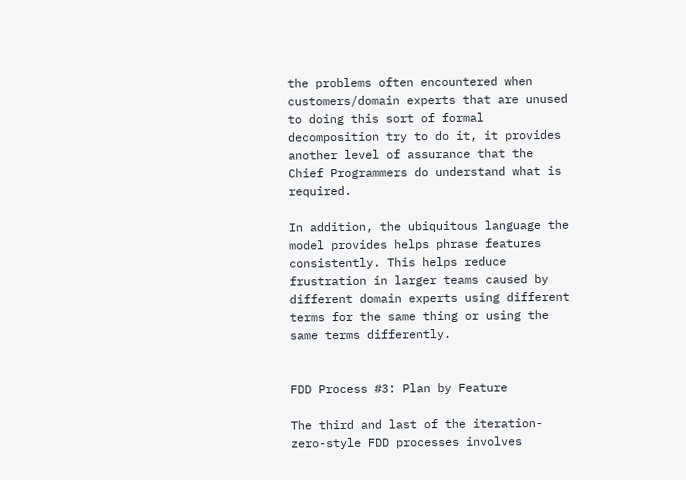the problems often encountered when customers/domain experts that are unused to doing this sort of formal decomposition try to do it, it provides another level of assurance that the Chief Programmers do understand what is required.

In addition, the ubiquitous language the model provides helps phrase features consistently. This helps reduce frustration in larger teams caused by different domain experts using different terms for the same thing or using the same terms differently.


FDD Process #3: Plan by Feature

The third and last of the iteration-zero-style FDD processes involves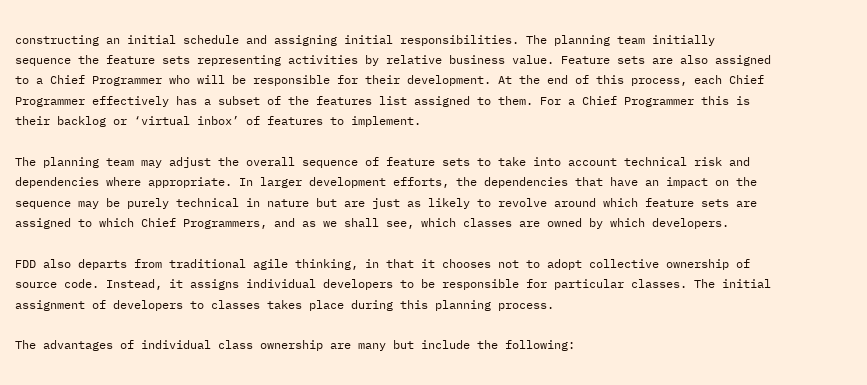constructing an initial schedule and assigning initial responsibilities. The planning team initially sequence the feature sets representing activities by relative business value. Feature sets are also assigned to a Chief Programmer who will be responsible for their development. At the end of this process, each Chief Programmer effectively has a subset of the features list assigned to them. For a Chief Programmer this is their backlog or ‘virtual inbox’ of features to implement.

The planning team may adjust the overall sequence of feature sets to take into account technical risk and dependencies where appropriate. In larger development efforts, the dependencies that have an impact on the sequence may be purely technical in nature but are just as likely to revolve around which feature sets are assigned to which Chief Programmers, and as we shall see, which classes are owned by which developers.

FDD also departs from traditional agile thinking, in that it chooses not to adopt collective ownership of source code. Instead, it assigns individual developers to be responsible for particular classes. The initial assignment of developers to classes takes place during this planning process.

The advantages of individual class ownership are many but include the following: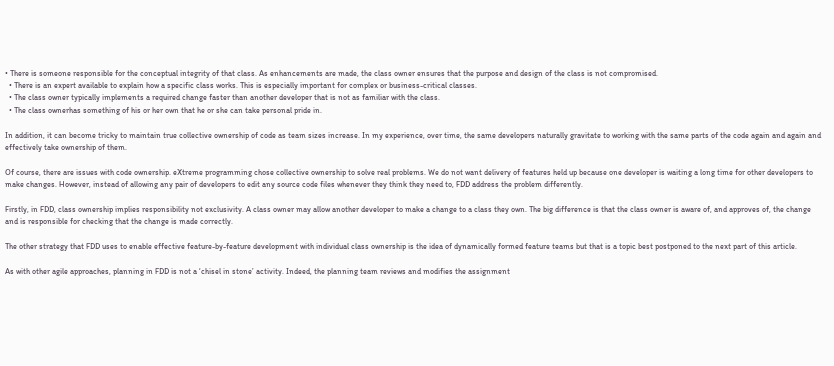• There is someone responsible for the conceptual integrity of that class. As enhancements are made, the class owner ensures that the purpose and design of the class is not compromised.
  • There is an expert available to explain how a specific class works. This is especially important for complex or business-critical classes.
  • The class owner typically implements a required change faster than another developer that is not as familiar with the class.
  • The class ownerhas something of his or her own that he or she can take personal pride in.

In addition, it can become tricky to maintain true collective ownership of code as team sizes increase. In my experience, over time, the same developers naturally gravitate to working with the same parts of the code again and again and effectively take ownership of them.

Of course, there are issues with code ownership. eXtreme programming chose collective ownership to solve real problems. We do not want delivery of features held up because one developer is waiting a long time for other developers to make changes. However, instead of allowing any pair of developers to edit any source code files whenever they think they need to, FDD address the problem differently.

Firstly, in FDD, class ownership implies responsibility not exclusivity. A class owner may allow another developer to make a change to a class they own. The big difference is that the class owner is aware of, and approves of, the change and is responsible for checking that the change is made correctly.

The other strategy that FDD uses to enable effective feature-by-feature development with individual class ownership is the idea of dynamically formed feature teams but that is a topic best postponed to the next part of this article.

As with other agile approaches, planning in FDD is not a ‘chisel in stone’ activity. Indeed, the planning team reviews and modifies the assignment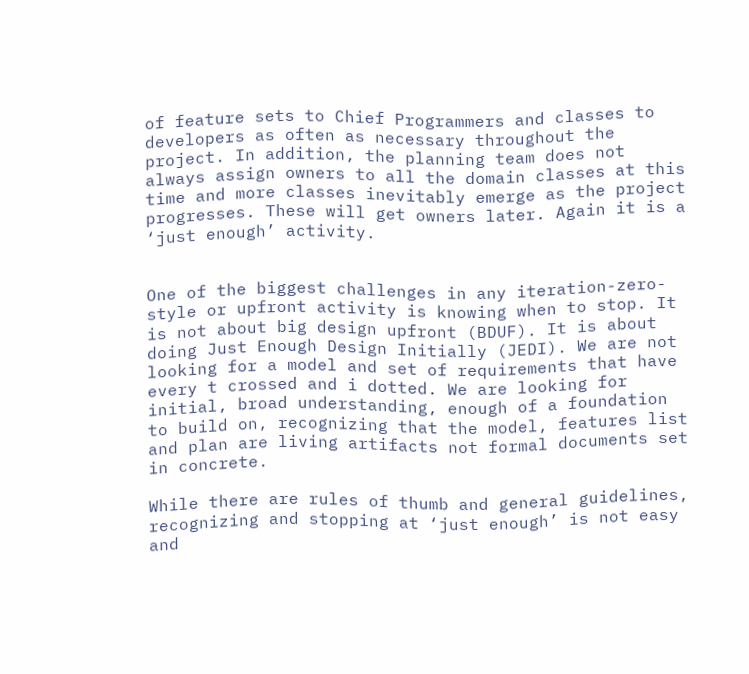of feature sets to Chief Programmers and classes to developers as often as necessary throughout the project. In addition, the planning team does not always assign owners to all the domain classes at this time and more classes inevitably emerge as the project progresses. These will get owners later. Again it is a ‘just enough’ activity.


One of the biggest challenges in any iteration-zero-style or upfront activity is knowing when to stop. It is not about big design upfront (BDUF). It is about doing Just Enough Design Initially (JEDI). We are not looking for a model and set of requirements that have every t crossed and i dotted. We are looking for initial, broad understanding, enough of a foundation to build on, recognizing that the model, features list and plan are living artifacts not formal documents set in concrete.

While there are rules of thumb and general guidelines, recognizing and stopping at ‘just enough’ is not easy and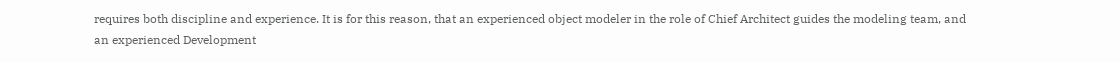requires both discipline and experience. It is for this reason, that an experienced object modeler in the role of Chief Architect guides the modeling team, and an experienced Development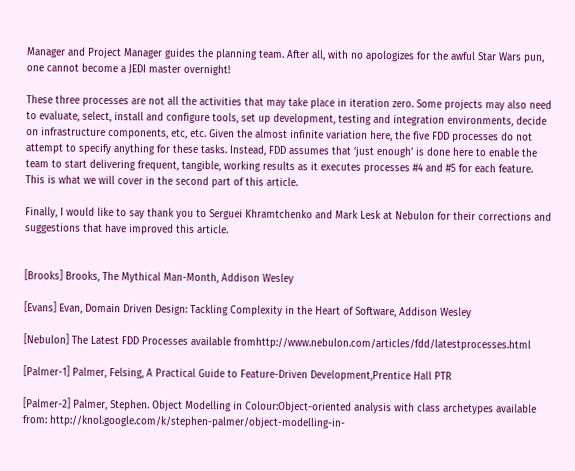Manager and Project Manager guides the planning team. After all, with no apologizes for the awful Star Wars pun, one cannot become a JEDI master overnight!

These three processes are not all the activities that may take place in iteration zero. Some projects may also need to evaluate, select, install and configure tools, set up development, testing and integration environments, decide on infrastructure components, etc, etc. Given the almost infinite variation here, the five FDD processes do not attempt to specify anything for these tasks. Instead, FDD assumes that ‘just enough’ is done here to enable the team to start delivering frequent, tangible, working results as it executes processes #4 and #5 for each feature. This is what we will cover in the second part of this article.

Finally, I would like to say thank you to Serguei Khramtchenko and Mark Lesk at Nebulon for their corrections and suggestions that have improved this article.


[Brooks] Brooks, The Mythical Man-Month, Addison Wesley

[Evans] Evan, Domain Driven Design: Tackling Complexity in the Heart of Software, Addison Wesley

[Nebulon] The Latest FDD Processes available fromhttp://www.nebulon.com/articles/fdd/latestprocesses.html

[Palmer-1] Palmer, Felsing, A Practical Guide to Feature-Driven Development,Prentice Hall PTR

[Palmer-2] Palmer, Stephen. Object Modelling in Colour:Object-oriented analysis with class archetypes available from: http://knol.google.com/k/stephen-palmer/object-modelling-in-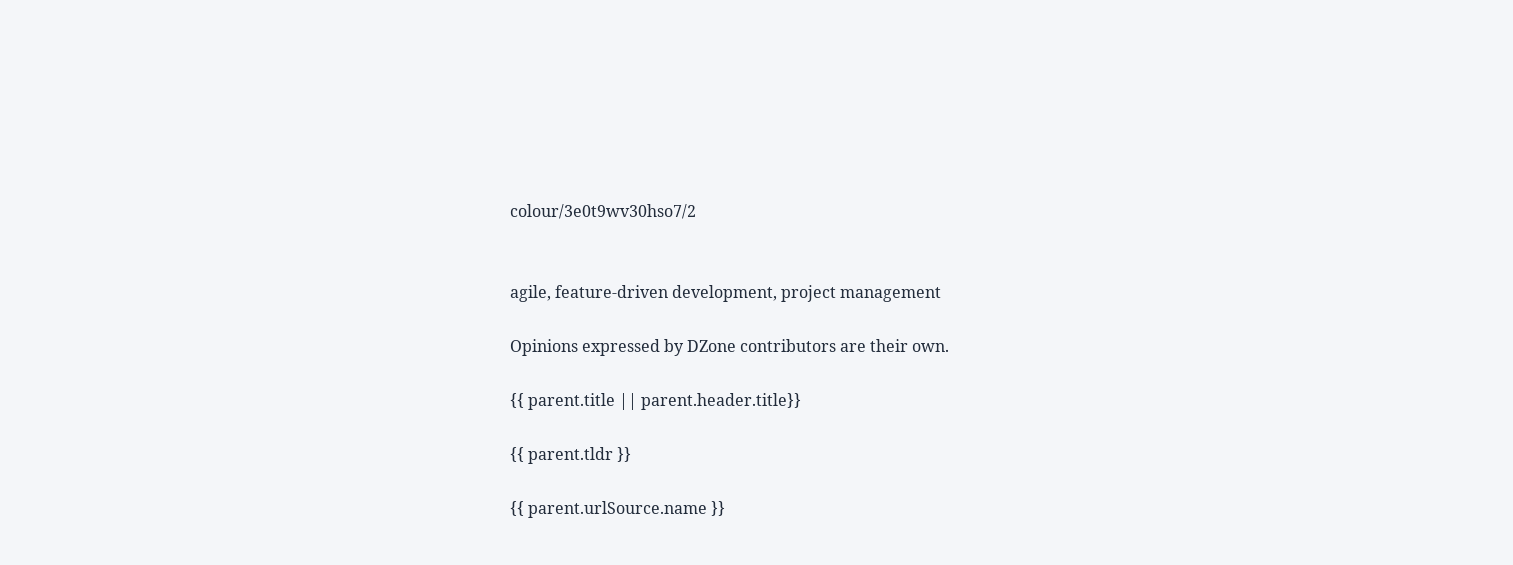colour/3e0t9wv30hso7/2


agile, feature-driven development, project management

Opinions expressed by DZone contributors are their own.

{{ parent.title || parent.header.title}}

{{ parent.tldr }}

{{ parent.urlSource.name }}